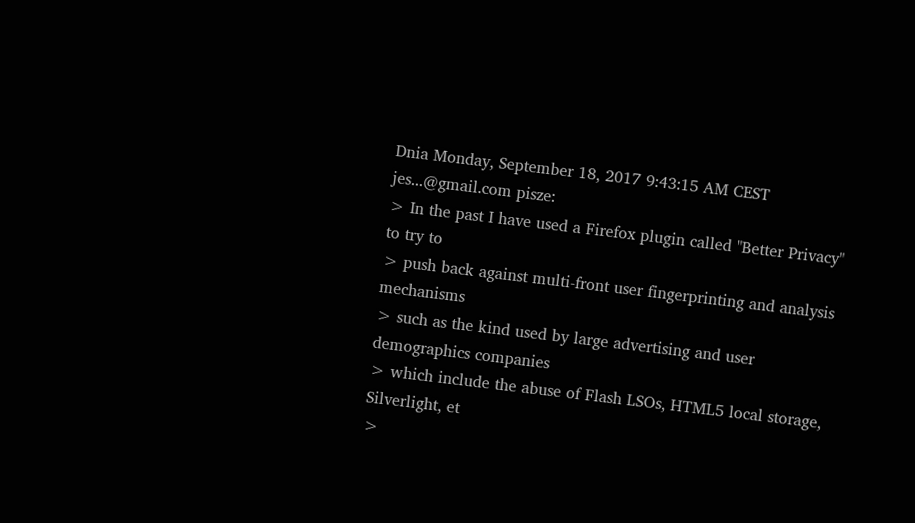Dnia Monday, September 18, 2017 9:43:15 AM CEST jes...@gmail.com pisze:
> In the past I have used a Firefox plugin called "Better Privacy" to try to
> push back against multi-front user fingerprinting and analysis mechanisms
> such as the kind used by large advertising and user demographics companies
> which include the abuse of Flash LSOs, HTML5 local storage, Silverlight, et
>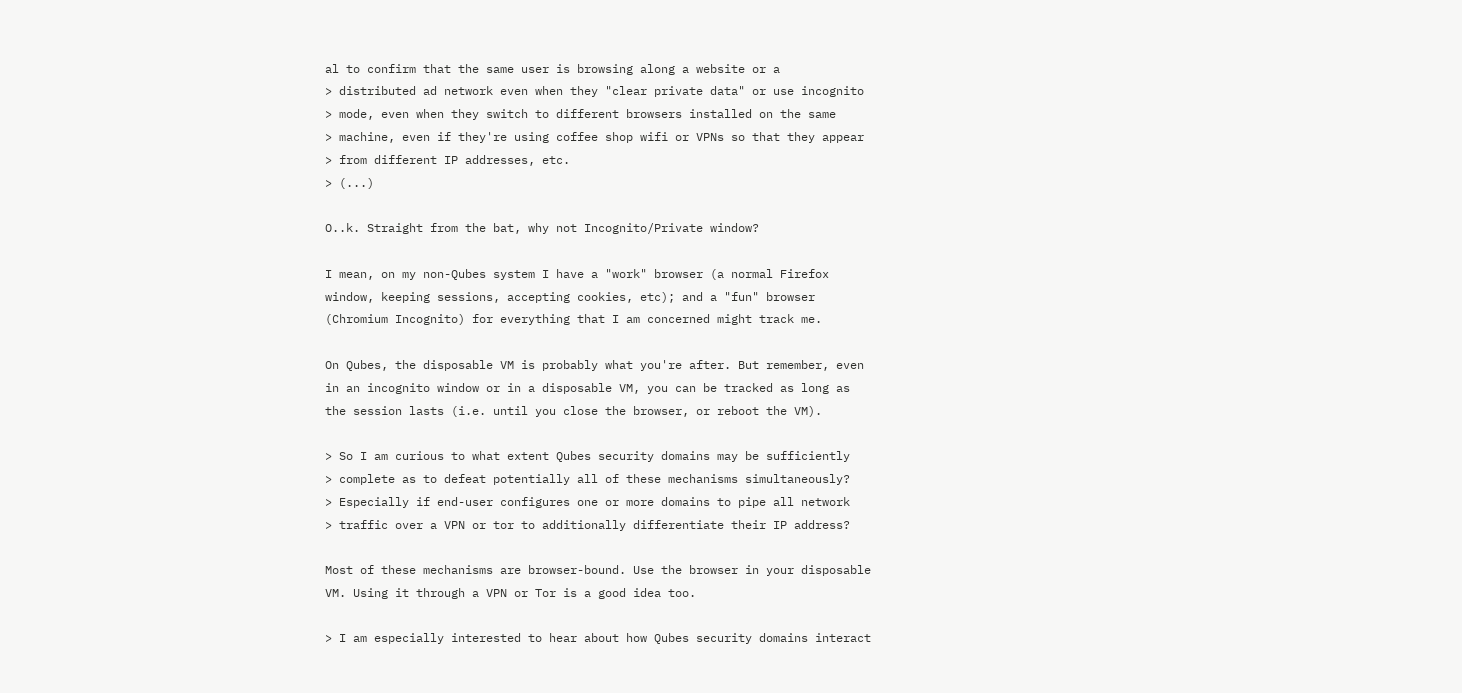al to confirm that the same user is browsing along a website or a
> distributed ad network even when they "clear private data" or use incognito
> mode, even when they switch to different browsers installed on the same
> machine, even if they're using coffee shop wifi or VPNs so that they appear
> from different IP addresses, etc.
> (...)

O..k. Straight from the bat, why not Incognito/Private window?

I mean, on my non-Qubes system I have a "work" browser (a normal Firefox
window, keeping sessions, accepting cookies, etc); and a "fun" browser
(Chromium Incognito) for everything that I am concerned might track me.

On Qubes, the disposable VM is probably what you're after. But remember, even
in an incognito window or in a disposable VM, you can be tracked as long as
the session lasts (i.e. until you close the browser, or reboot the VM).

> So I am curious to what extent Qubes security domains may be sufficiently
> complete as to defeat potentially all of these mechanisms simultaneously?
> Especially if end-user configures one or more domains to pipe all network
> traffic over a VPN or tor to additionally differentiate their IP address?

Most of these mechanisms are browser-bound. Use the browser in your disposable
VM. Using it through a VPN or Tor is a good idea too.

> I am especially interested to hear about how Qubes security domains interact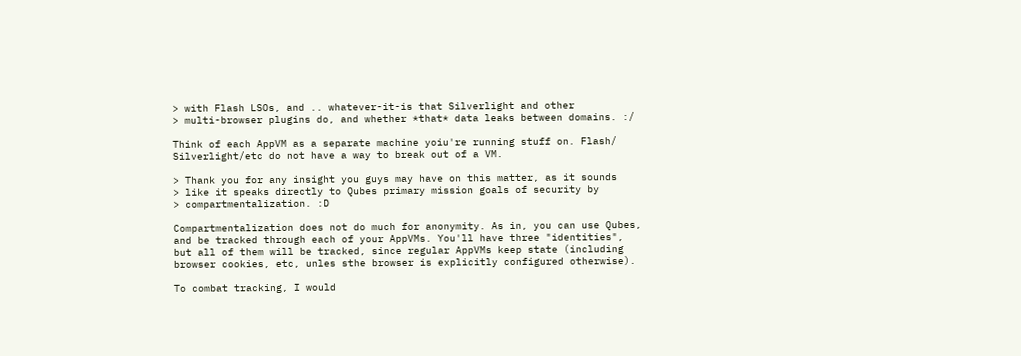> with Flash LSOs, and .. whatever-it-is that Silverlight and other
> multi-browser plugins do, and whether *that* data leaks between domains. :/

Think of each AppVM as a separate machine yoiu're running stuff on. Flash/
Silverlight/etc do not have a way to break out of a VM.

> Thank you for any insight you guys may have on this matter, as it sounds
> like it speaks directly to Qubes primary mission goals of security by
> compartmentalization. :D

Compartmentalization does not do much for anonymity. As in, you can use Qubes,
and be tracked through each of your AppVMs. You'll have three "identities",
but all of them will be tracked, since regular AppVMs keep state (including
browser cookies, etc, unles sthe browser is explicitly configured otherwise).

To combat tracking, I would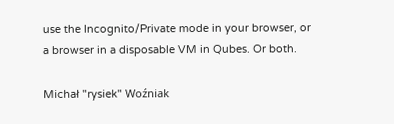use the Incognito/Private mode in your browser, or
a browser in a disposable VM in Qubes. Or both.

Michał "rysiek" Woźniak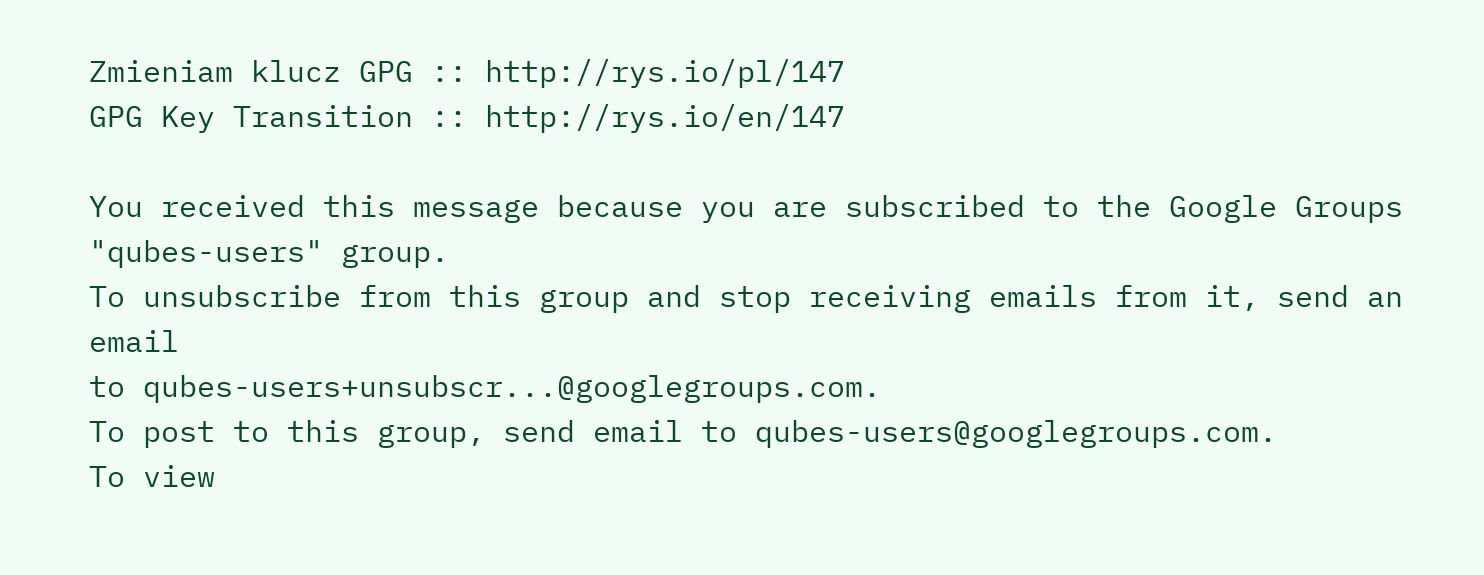Zmieniam klucz GPG :: http://rys.io/pl/147
GPG Key Transition :: http://rys.io/en/147

You received this message because you are subscribed to the Google Groups
"qubes-users" group.
To unsubscribe from this group and stop receiving emails from it, send an email
to qubes-users+unsubscr...@googlegroups.com.
To post to this group, send email to qubes-users@googlegroups.com.
To view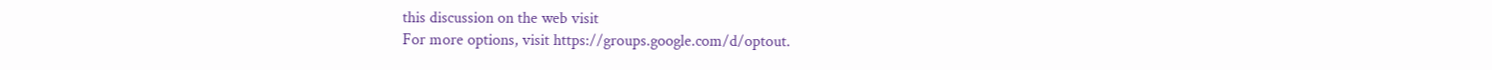this discussion on the web visit
For more options, visit https://groups.google.com/d/optout.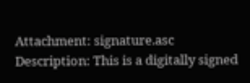Attachment: signature.asc
Description: This is a digitally signed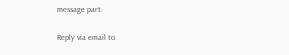message part.

Reply via email to